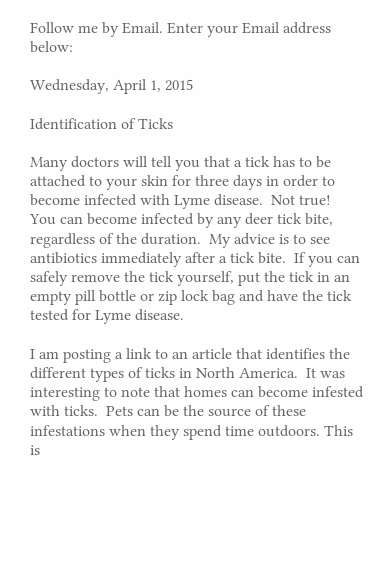Follow me by Email. Enter your Email address below:

Wednesday, April 1, 2015

Identification of Ticks

Many doctors will tell you that a tick has to be attached to your skin for three days in order to become infected with Lyme disease.  Not true!  You can become infected by any deer tick bite, regardless of the duration.  My advice is to see antibiotics immediately after a tick bite.  If you can safely remove the tick yourself, put the tick in an empty pill bottle or zip lock bag and have the tick tested for Lyme disease.

I am posting a link to an article that identifies the different types of ticks in North America.  It was interesting to note that homes can become infested with ticks.  Pets can be the source of these infestations when they spend time outdoors. This is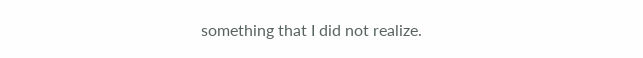something that I did not realize.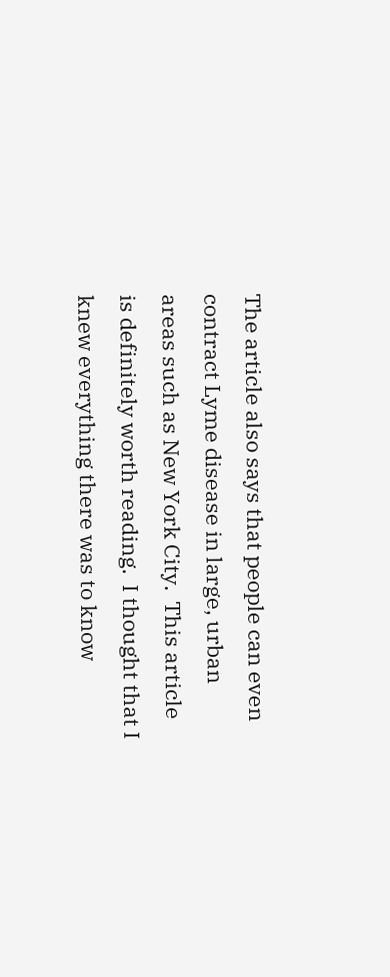The article also says that people can even contract Lyme disease in large, urban areas such as New York City.  This article is definitely worth reading.  I thought that I knew everything there was to know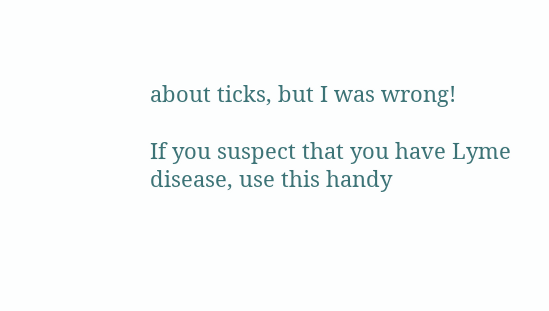about ticks, but I was wrong!

If you suspect that you have Lyme disease, use this handy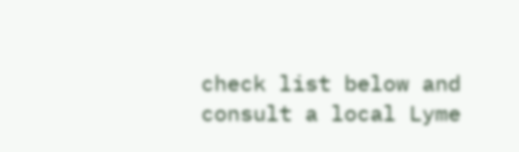check list below and consult a local Lyme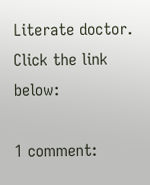Literate doctor.  Click the link below:

1 comment: